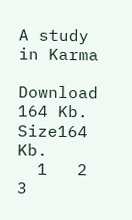A study in Karma

Download 164 Kb.
Size164 Kb.
  1   2   3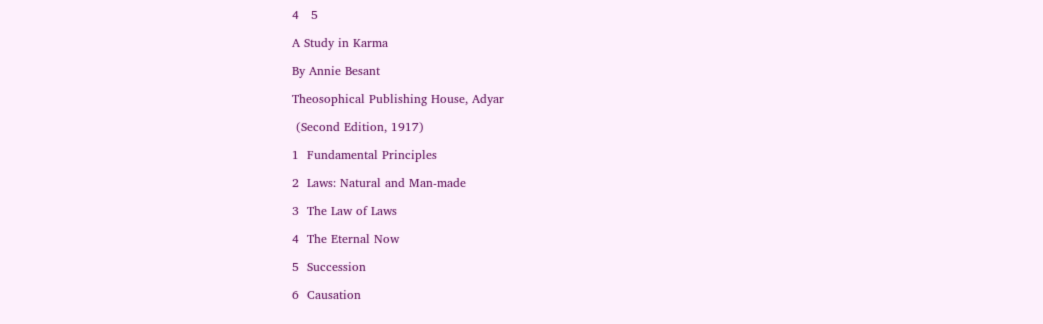4   5

A Study in Karma

By Annie Besant

Theosophical Publishing House, Adyar

 (Second Edition, 1917)

1  Fundamental Principles

2  Laws: Natural and Man-made

3  The Law of Laws

4  The Eternal Now

5  Succession

6  Causation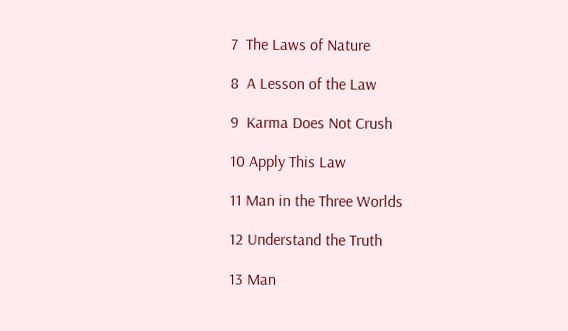7  The Laws of Nature

8  A Lesson of the Law

9  Karma Does Not Crush

10 Apply This Law

11 Man in the Three Worlds

12 Understand the Truth

13 Man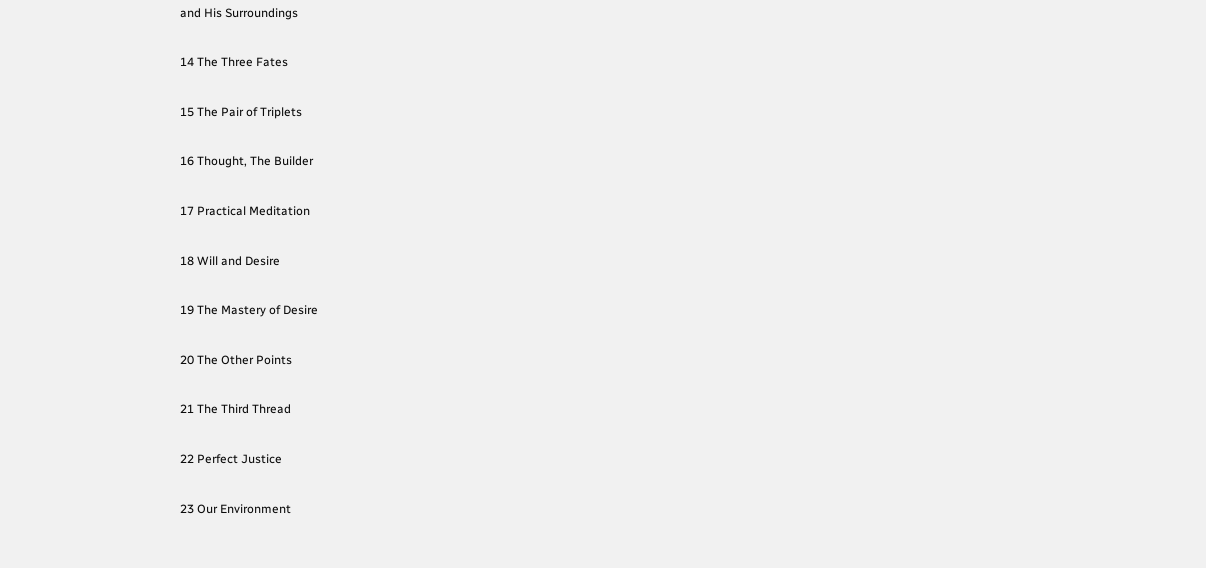and His Surroundings

14 The Three Fates

15 The Pair of Triplets

16 Thought, The Builder

17 Practical Meditation

18 Will and Desire

19 The Mastery of Desire

20 The Other Points

21 The Third Thread

22 Perfect Justice

23 Our Environment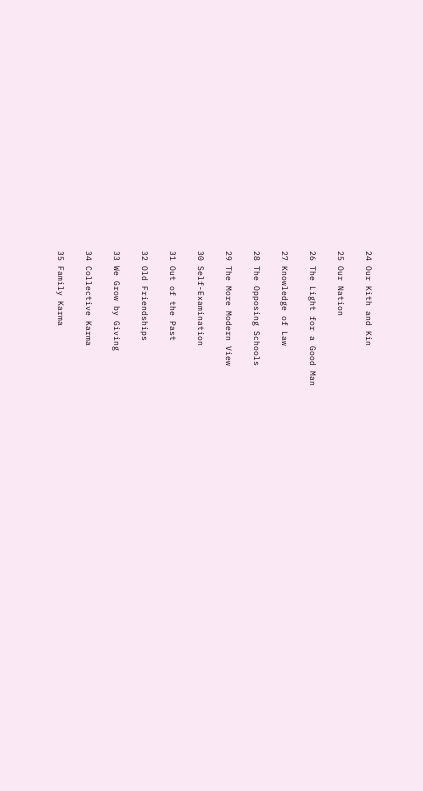24 Our Kith and Kin

25 Our Nation

26 The Light for a Good Man

27 Knowledge of Law

28 The Opposing Schools

29 The More Modern View

30 Self-Examination

31 Out of the Past

32 Old Friendships

33 We Grow by Giving

34 Collective Karma

35 Family Karma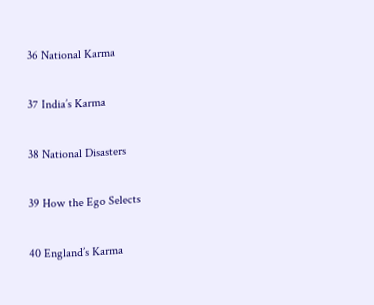36 National Karma

37 India’s Karma

38 National Disasters

39 How the Ego Selects

40 England’s Karma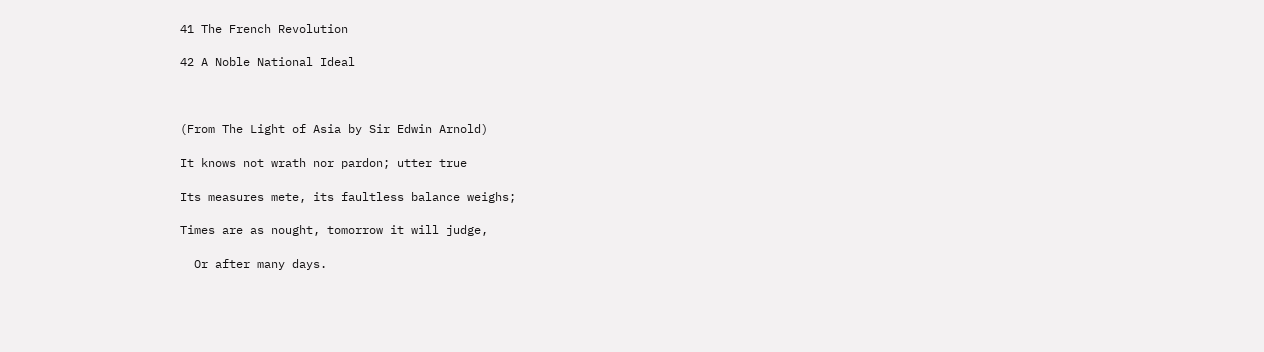41 The French Revolution

42 A Noble National Ideal



(From The Light of Asia by Sir Edwin Arnold)

It knows not wrath nor pardon; utter true

Its measures mete, its faultless balance weighs;

Times are as nought, tomorrow it will judge,

  Or after many days.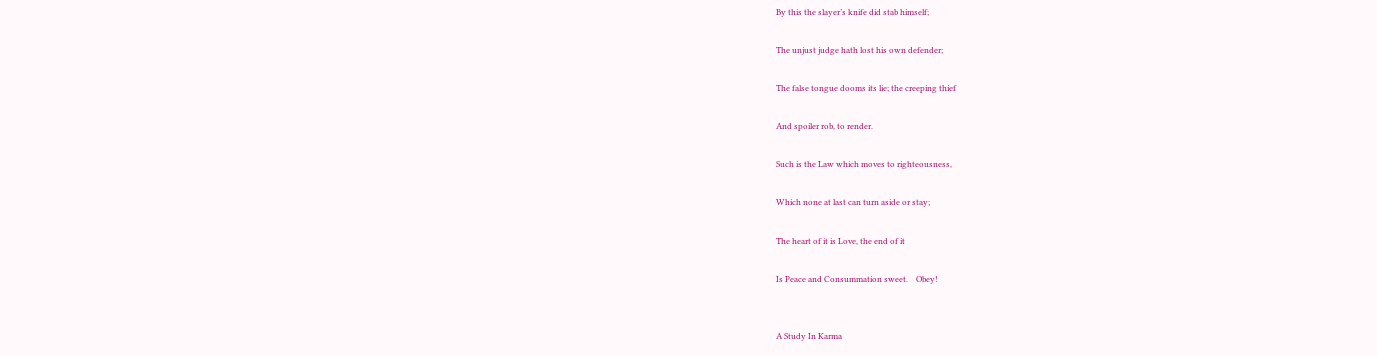By this the slayer’s knife did stab himself;

The unjust judge hath lost his own defender;

The false tongue dooms its lie; the creeping thief

And spoiler rob, to render.

Such is the Law which moves to righteousness,

Which none at last can turn aside or stay;

The heart of it is Love, the end of it

Is Peace and Consummation sweet.    Obey!


A Study In Karma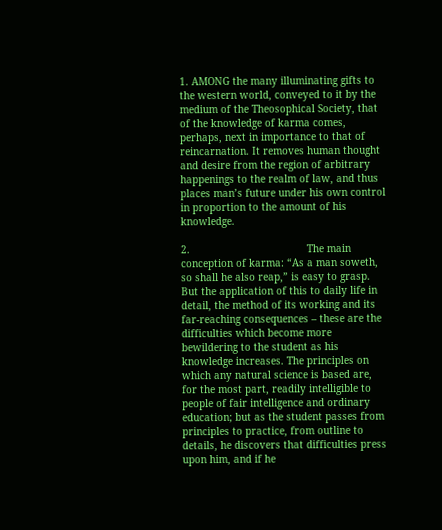1. AMONG the many illuminating gifts to the western world, conveyed to it by the medium of the Theosophical Society, that of the knowledge of karma comes, perhaps, next in importance to that of reincarnation. It removes human thought and desire from the region of arbitrary happenings to the realm of law, and thus places man’s future under his own control in proportion to the amount of his knowledge.

2.                                       The main conception of karma: “As a man soweth, so shall he also reap,” is easy to grasp. But the application of this to daily life in detail, the method of its working and its far-reaching consequences – these are the difficulties which become more bewildering to the student as his knowledge increases. The principles on which any natural science is based are, for the most part, readily intelligible to people of fair intelligence and ordinary education; but as the student passes from principles to practice, from outline to details, he discovers that difficulties press upon him, and if he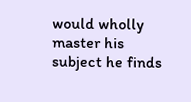would wholly master his subject he finds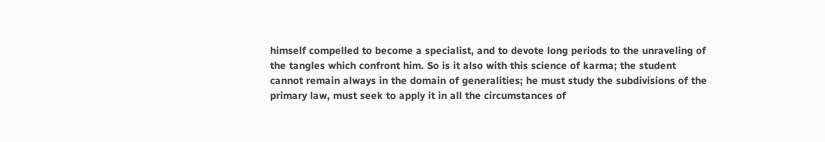himself compelled to become a specialist, and to devote long periods to the unraveling of the tangles which confront him. So is it also with this science of karma; the student cannot remain always in the domain of generalities; he must study the subdivisions of the primary law, must seek to apply it in all the circumstances of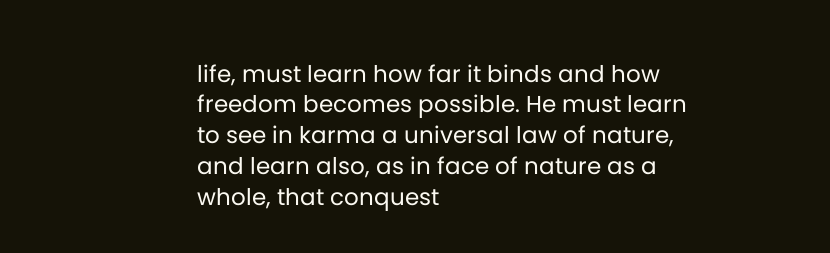life, must learn how far it binds and how freedom becomes possible. He must learn to see in karma a universal law of nature, and learn also, as in face of nature as a whole, that conquest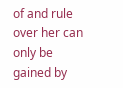of and rule over her can only be gained by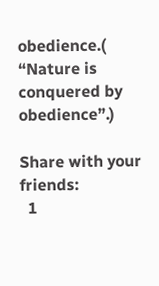obedience.( “Nature is conquered by obedience”.)

Share with your friends:
  1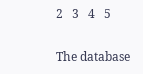2   3   4   5

The database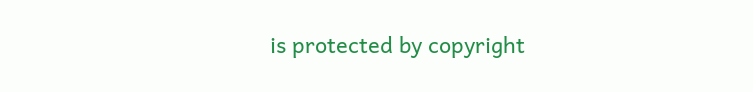is protected by copyright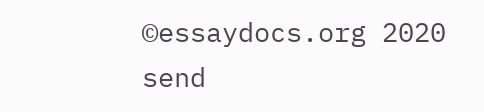©essaydocs.org 2020
send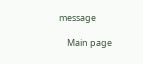message

    Main page